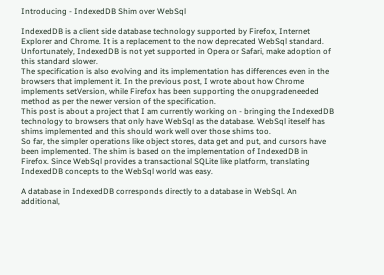Introducing - IndexedDB Shim over WebSql

IndexedDB is a client side database technology supported by Firefox, Internet Explorer and Chrome. It is a replacement to the now deprecated WebSql standard. Unfortunately, IndexedDB is not yet supported in Opera or Safari, make adoption of this standard slower.
The specification is also evolving and its implementation has differences even in the browsers that implement it. In the previous post, I wrote about how Chrome implements setVersion, while Firefox has been supporting the onupgradeneeded method as per the newer version of the specification.
This post is about a project that I am currently working on - bringing the IndexedDB technology to browsers that only have WebSql as the database. WebSql iteself has shims implemented and this should work well over those shims too.
So far, the simpler operations like object stores, data get and put, and cursors have been implemented. The shim is based on the implementation of IndexedDB in Firefox. Since WebSql provides a transactional SQLite like platform, translating IndexedDB concepts to the WebSql world was easy.

A database in IndexedDB corresponds directly to a database in WebSql. An additional,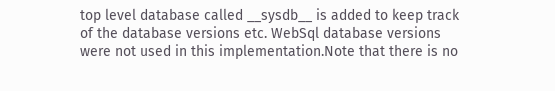top level database called __sysdb__ is added to keep track of the database versions etc. WebSql database versions were not used in this implementation.Note that there is no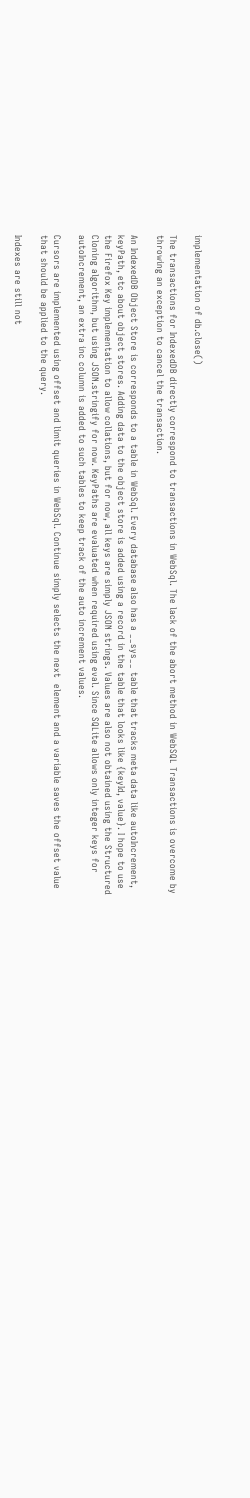implementation of db.close()

The transactions for IndexedDB directly correspond to transactions in WebSql. The lack of the abort method in WebSQL Transactions is overcome by throwing an exception to cancel the transaction.

An IndexedDB Object Store is corresponds to a table in WebSql. Every database also has a __sys__ table that tracks meta data like autoIncrement, keyPath, etc about object stores. Adding data to the object store is added using a record in the table that looks like {keyId, value}. I hope to use the Firefox Key implementation to allow collations, but for now, all keys are simply JSON strings. Values are also not obtained using the Structured Cloning algorithm, but using JSON.stringify for now. KeyPaths are evaluated when required using eval. Since SQLite allows only integer keys for autoIncrement, an extra inc column is added to such tables to keep track of the auto increment values.

Cursors are implemented using offset and limit queries in WebSql. Continue simply selects the next  element and a variable saves the offset value that should be applied to the query.

Indexes are still not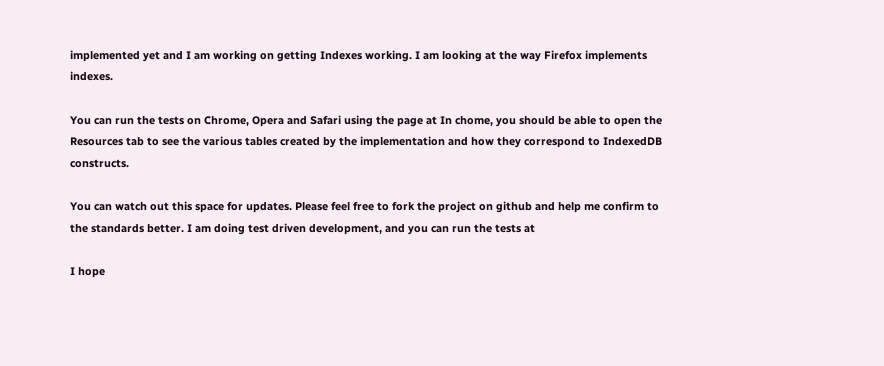implemented yet and I am working on getting Indexes working. I am looking at the way Firefox implements indexes.

You can run the tests on Chrome, Opera and Safari using the page at In chome, you should be able to open the Resources tab to see the various tables created by the implementation and how they correspond to IndexedDB constructs.

You can watch out this space for updates. Please feel free to fork the project on github and help me confirm to the standards better. I am doing test driven development, and you can run the tests at

I hope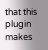that this plugin makes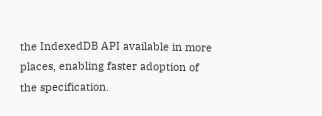the IndexedDB API available in more places, enabling faster adoption of the specification.